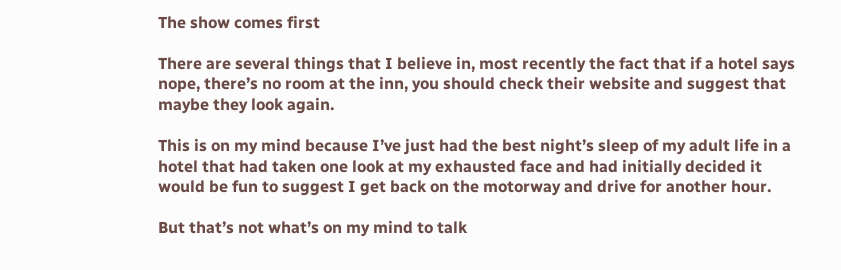The show comes first

There are several things that I believe in, most recently the fact that if a hotel says nope, there’s no room at the inn, you should check their website and suggest that maybe they look again.

This is on my mind because I’ve just had the best night’s sleep of my adult life in a hotel that had taken one look at my exhausted face and had initially decided it would be fun to suggest I get back on the motorway and drive for another hour.

But that’s not what’s on my mind to talk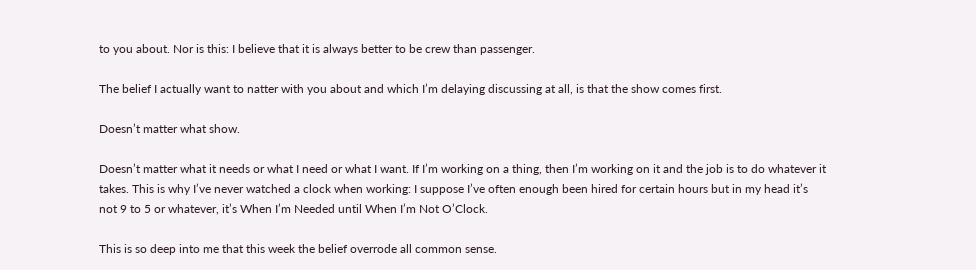to you about. Nor is this: I believe that it is always better to be crew than passenger.

The belief I actually want to natter with you about and which I’m delaying discussing at all, is that the show comes first.

Doesn’t matter what show.

Doesn’t matter what it needs or what I need or what I want. If I’m working on a thing, then I’m working on it and the job is to do whatever it takes. This is why I’ve never watched a clock when working: I suppose I’ve often enough been hired for certain hours but in my head it’s not 9 to 5 or whatever, it’s When I’m Needed until When I’m Not O’Clock.

This is so deep into me that this week the belief overrode all common sense.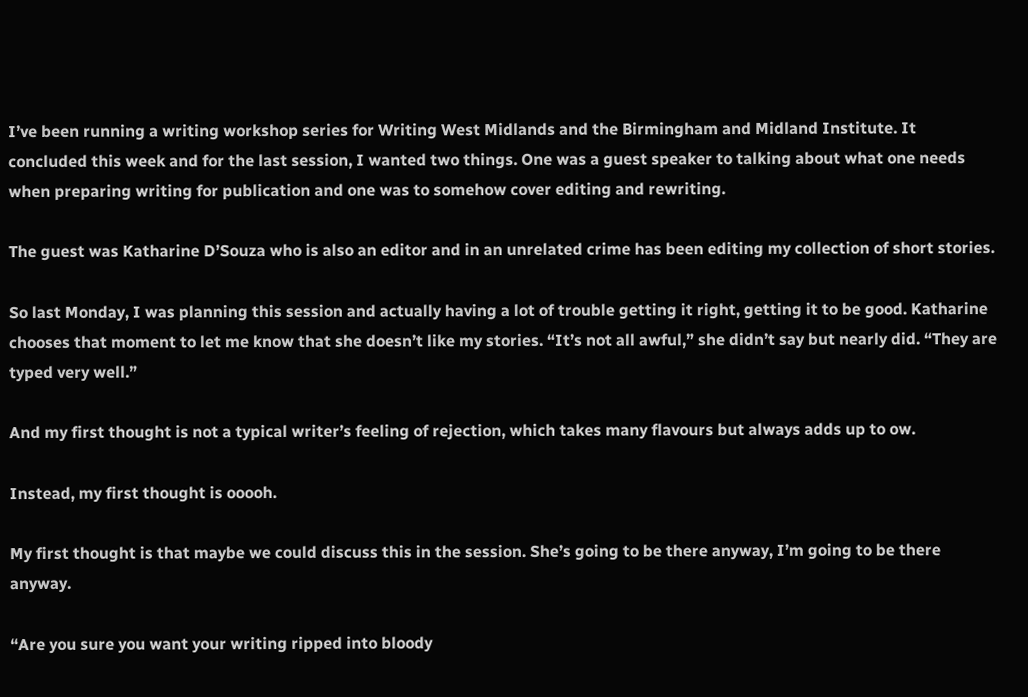I’ve been running a writing workshop series for Writing West Midlands and the Birmingham and Midland Institute. It concluded this week and for the last session, I wanted two things. One was a guest speaker to talking about what one needs when preparing writing for publication and one was to somehow cover editing and rewriting.

The guest was Katharine D’Souza who is also an editor and in an unrelated crime has been editing my collection of short stories.

So last Monday, I was planning this session and actually having a lot of trouble getting it right, getting it to be good. Katharine chooses that moment to let me know that she doesn’t like my stories. “It’s not all awful,” she didn’t say but nearly did. “They are typed very well.”

And my first thought is not a typical writer’s feeling of rejection, which takes many flavours but always adds up to ow.

Instead, my first thought is ooooh.

My first thought is that maybe we could discuss this in the session. She’s going to be there anyway, I’m going to be there anyway.

“Are you sure you want your writing ripped into bloody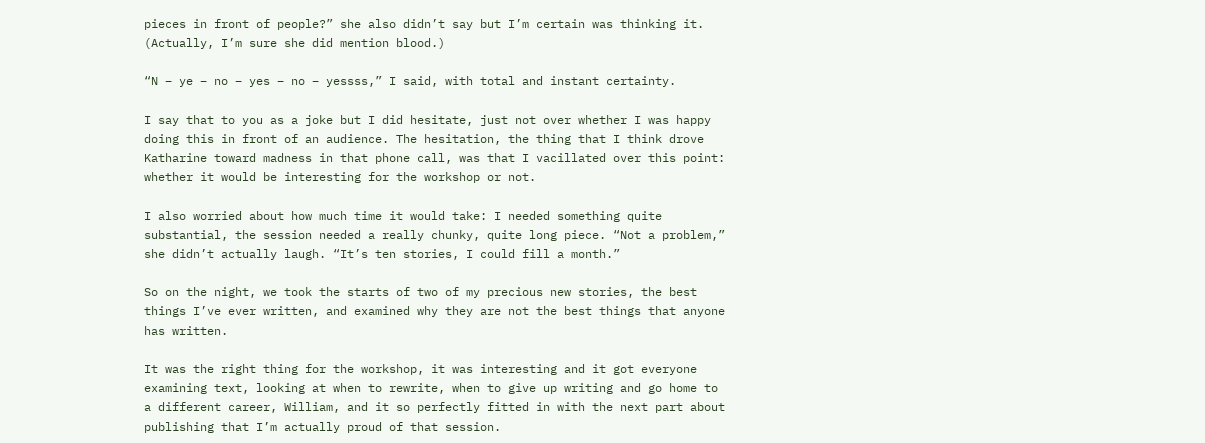pieces in front of people?” she also didn’t say but I’m certain was thinking it. (Actually, I’m sure she did mention blood.)

“N – ye – no – yes – no – yessss,” I said, with total and instant certainty.

I say that to you as a joke but I did hesitate, just not over whether I was happy doing this in front of an audience. The hesitation, the thing that I think drove Katharine toward madness in that phone call, was that I vacillated over this point: whether it would be interesting for the workshop or not.

I also worried about how much time it would take: I needed something quite substantial, the session needed a really chunky, quite long piece. “Not a problem,” she didn’t actually laugh. “It’s ten stories, I could fill a month.”

So on the night, we took the starts of two of my precious new stories, the best things I’ve ever written, and examined why they are not the best things that anyone has written.

It was the right thing for the workshop, it was interesting and it got everyone examining text, looking at when to rewrite, when to give up writing and go home to a different career, William, and it so perfectly fitted in with the next part about publishing that I’m actually proud of that session.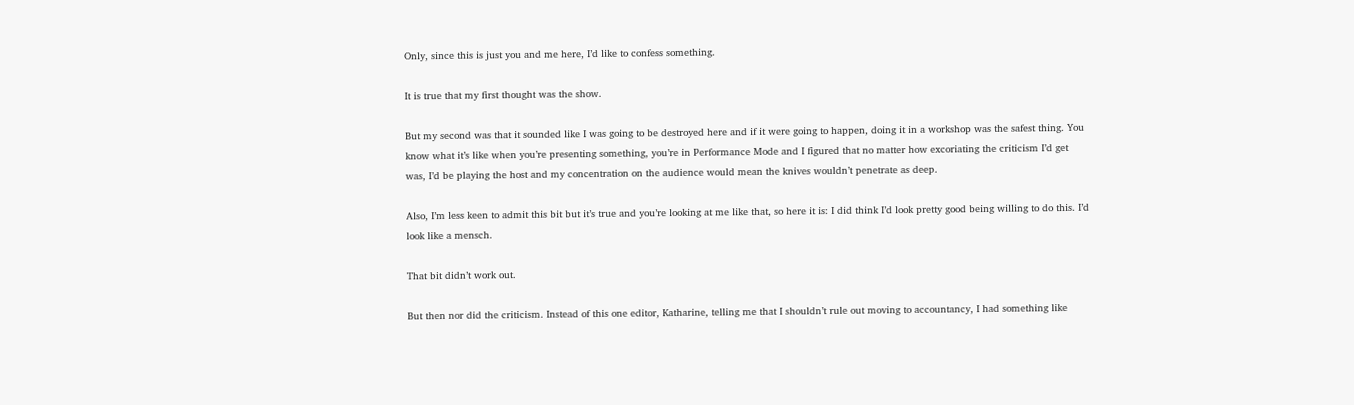Only, since this is just you and me here, I’d like to confess something.

It is true that my first thought was the show.

But my second was that it sounded like I was going to be destroyed here and if it were going to happen, doing it in a workshop was the safest thing. You know what it’s like when you’re presenting something, you’re in Performance Mode and I figured that no matter how excoriating the criticism I’d get was, I’d be playing the host and my concentration on the audience would mean the knives wouldn’t penetrate as deep.

Also, I’m less keen to admit this bit but it’s true and you’re looking at me like that, so here it is: I did think I’d look pretty good being willing to do this. I’d look like a mensch.

That bit didn’t work out.

But then nor did the criticism. Instead of this one editor, Katharine, telling me that I shouldn’t rule out moving to accountancy, I had something like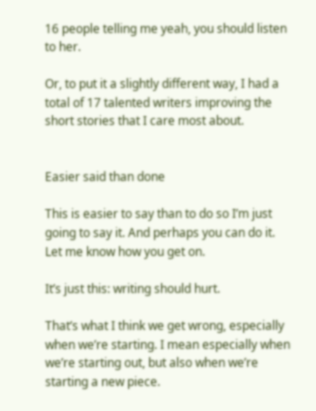16 people telling me yeah, you should listen to her.

Or, to put it a slightly different way, I had a total of 17 talented writers improving the short stories that I care most about.


Easier said than done

This is easier to say than to do so I’m just going to say it. And perhaps you can do it. Let me know how you get on.

It’s just this: writing should hurt.

That’s what I think we get wrong, especially when we’re starting. I mean especially when we’re starting out, but also when we’re starting a new piece.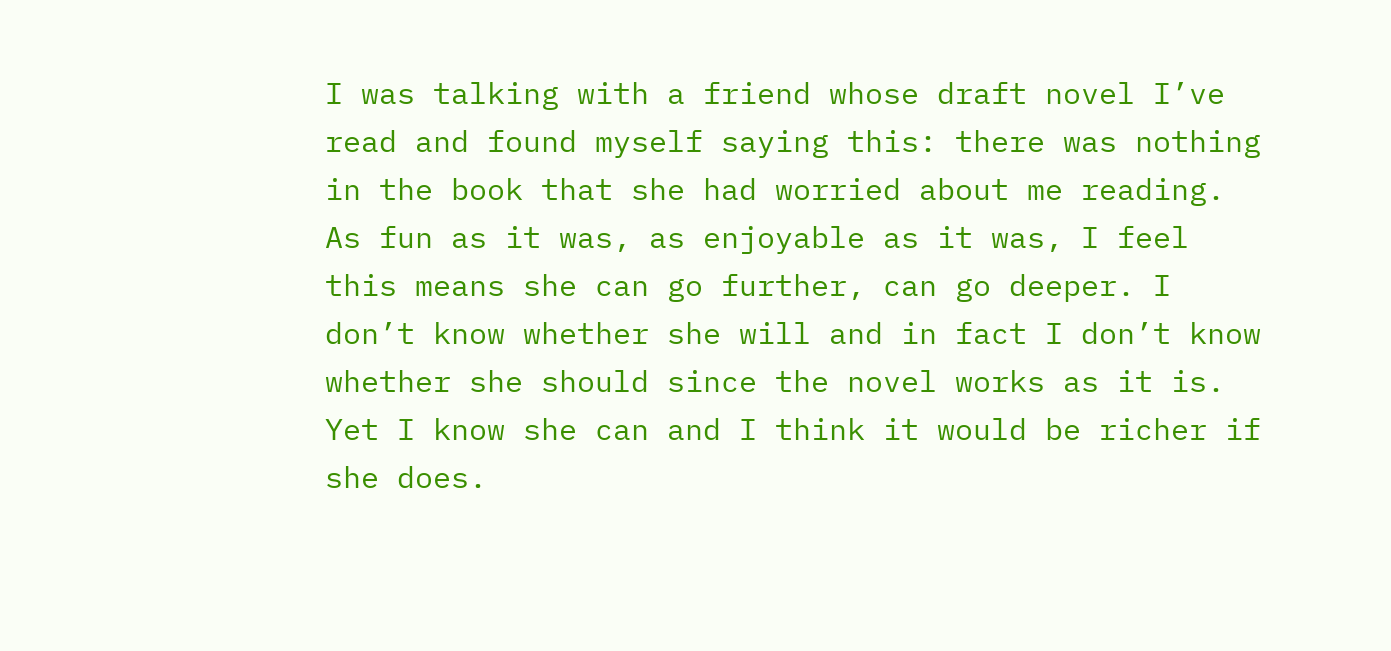I was talking with a friend whose draft novel I’ve read and found myself saying this: there was nothing in the book that she had worried about me reading. As fun as it was, as enjoyable as it was, I feel this means she can go further, can go deeper. I don’t know whether she will and in fact I don’t know whether she should since the novel works as it is. Yet I know she can and I think it would be richer if she does.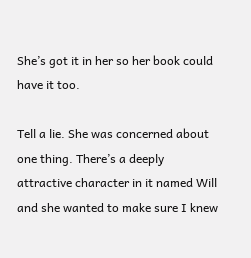She’s got it in her so her book could have it too.

Tell a lie. She was concerned about one thing. There’s a deeply attractive character in it named Will and she wanted to make sure I knew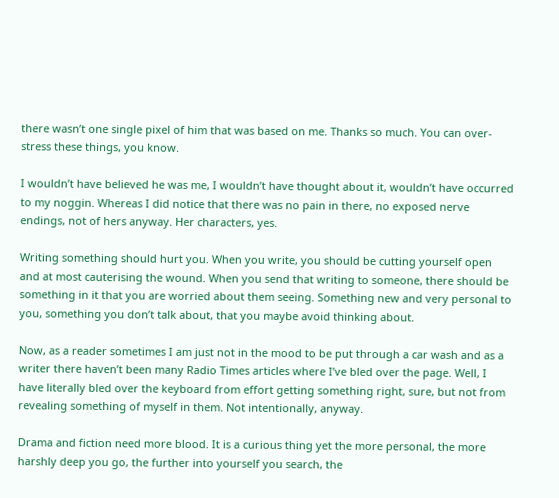there wasn’t one single pixel of him that was based on me. Thanks so much. You can over-stress these things, you know.

I wouldn’t have believed he was me, I wouldn’t have thought about it, wouldn’t have occurred to my noggin. Whereas I did notice that there was no pain in there, no exposed nerve endings, not of hers anyway. Her characters, yes.

Writing something should hurt you. When you write, you should be cutting yourself open and at most cauterising the wound. When you send that writing to someone, there should be something in it that you are worried about them seeing. Something new and very personal to you, something you don’t talk about, that you maybe avoid thinking about.

Now, as a reader sometimes I am just not in the mood to be put through a car wash and as a writer there haven’t been many Radio Times articles where I’ve bled over the page. Well, I have literally bled over the keyboard from effort getting something right, sure, but not from revealing something of myself in them. Not intentionally, anyway.

Drama and fiction need more blood. It is a curious thing yet the more personal, the more harshly deep you go, the further into yourself you search, the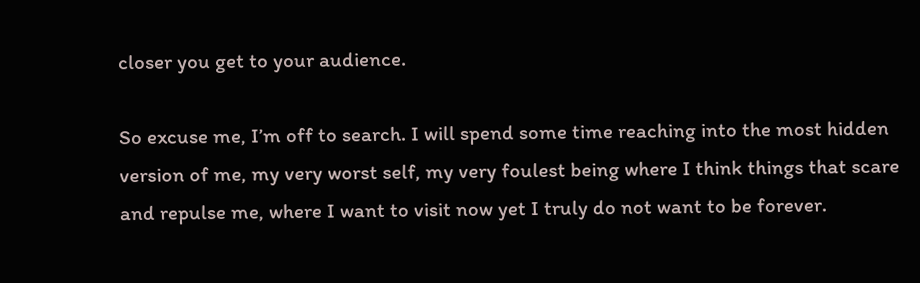closer you get to your audience.

So excuse me, I’m off to search. I will spend some time reaching into the most hidden version of me, my very worst self, my very foulest being where I think things that scare and repulse me, where I want to visit now yet I truly do not want to be forever.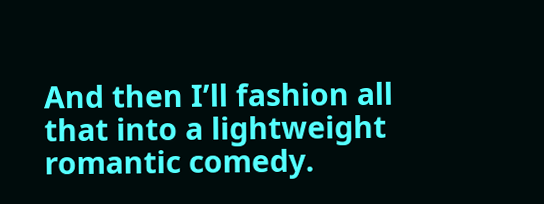And then I’ll fashion all that into a lightweight romantic comedy.